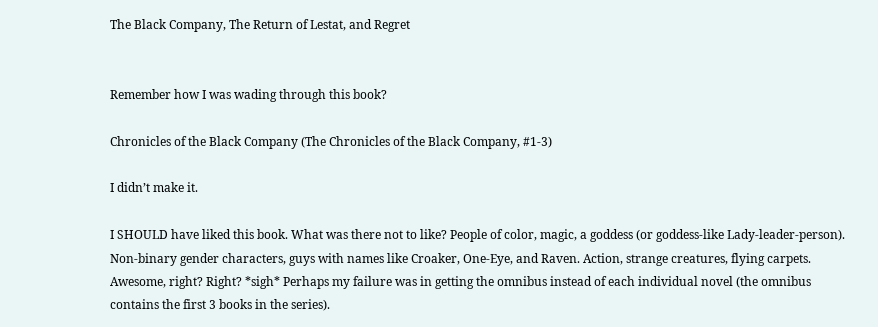The Black Company, The Return of Lestat, and Regret


Remember how I was wading through this book?

Chronicles of the Black Company (The Chronicles of the Black Company, #1-3)

I didn’t make it.

I SHOULD have liked this book. What was there not to like? People of color, magic, a goddess (or goddess-like Lady-leader-person). Non-binary gender characters, guys with names like Croaker, One-Eye, and Raven. Action, strange creatures, flying carpets. Awesome, right? Right? *sigh* Perhaps my failure was in getting the omnibus instead of each individual novel (the omnibus contains the first 3 books in the series).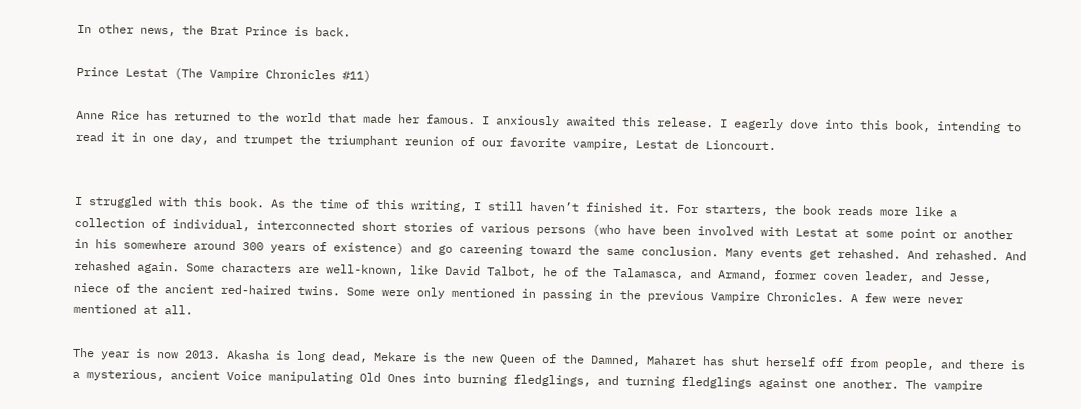In other news, the Brat Prince is back.

Prince Lestat (The Vampire Chronicles #11)

Anne Rice has returned to the world that made her famous. I anxiously awaited this release. I eagerly dove into this book, intending to read it in one day, and trumpet the triumphant reunion of our favorite vampire, Lestat de Lioncourt.


I struggled with this book. As the time of this writing, I still haven’t finished it. For starters, the book reads more like a collection of individual, interconnected short stories of various persons (who have been involved with Lestat at some point or another in his somewhere around 300 years of existence) and go careening toward the same conclusion. Many events get rehashed. And rehashed. And rehashed again. Some characters are well-known, like David Talbot, he of the Talamasca, and Armand, former coven leader, and Jesse, niece of the ancient red-haired twins. Some were only mentioned in passing in the previous Vampire Chronicles. A few were never mentioned at all.

The year is now 2013. Akasha is long dead, Mekare is the new Queen of the Damned, Maharet has shut herself off from people, and there is a mysterious, ancient Voice manipulating Old Ones into burning fledglings, and turning fledglings against one another. The vampire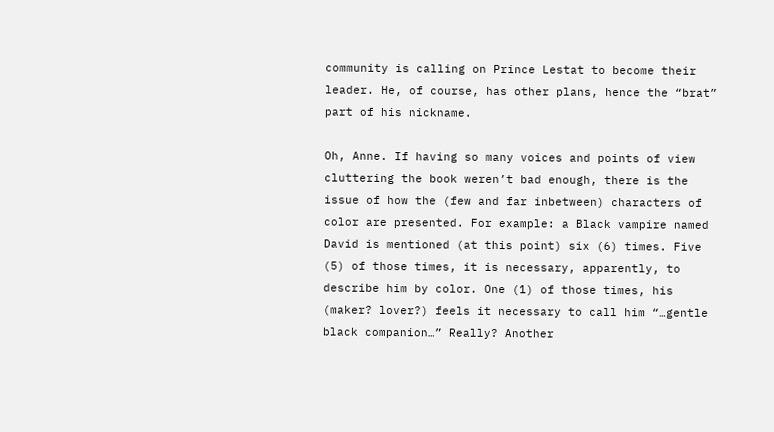community is calling on Prince Lestat to become their leader. He, of course, has other plans, hence the “brat” part of his nickname.

Oh, Anne. If having so many voices and points of view cluttering the book weren’t bad enough, there is the issue of how the (few and far inbetween) characters of color are presented. For example: a Black vampire named David is mentioned (at this point) six (6) times. Five (5) of those times, it is necessary, apparently, to describe him by color. One (1) of those times, his (maker? lover?) feels it necessary to call him “…gentle black companion…” Really? Another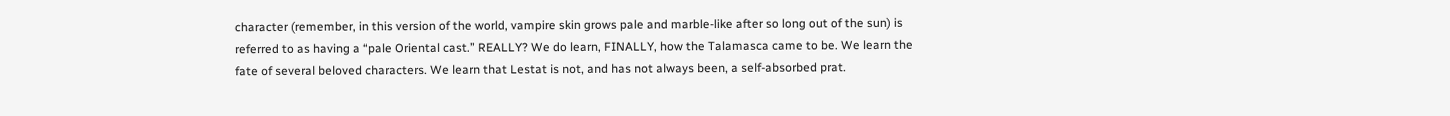character (remember, in this version of the world, vampire skin grows pale and marble-like after so long out of the sun) is referred to as having a “pale Oriental cast.” REALLY? We do learn, FINALLY, how the Talamasca came to be. We learn the fate of several beloved characters. We learn that Lestat is not, and has not always been, a self-absorbed prat.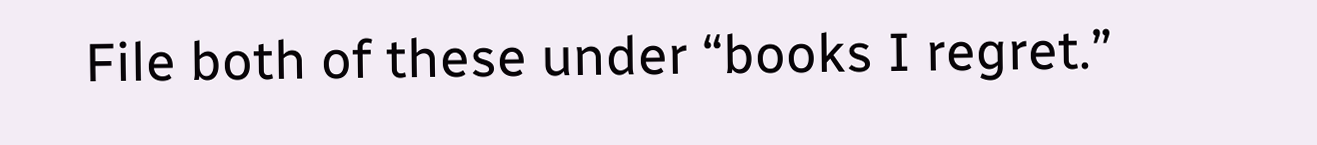File both of these under “books I regret.”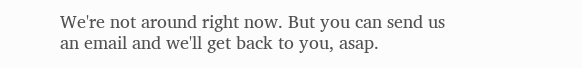We're not around right now. But you can send us an email and we'll get back to you, asap.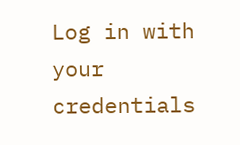Log in with your credentials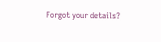Forgot your details?